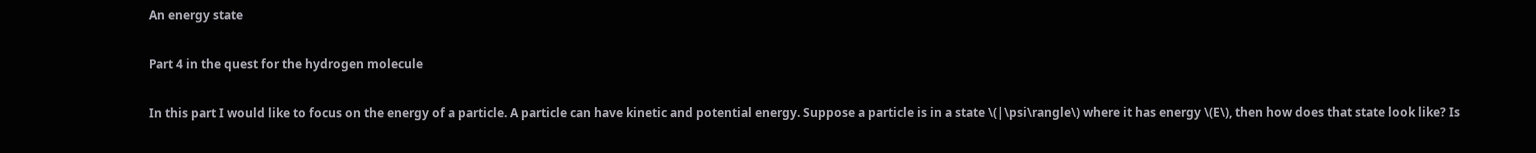An energy state

Part 4 in the quest for the hydrogen molecule

In this part I would like to focus on the energy of a particle. A particle can have kinetic and potential energy. Suppose a particle is in a state \(|\psi\rangle\) where it has energy \(E\), then how does that state look like? Is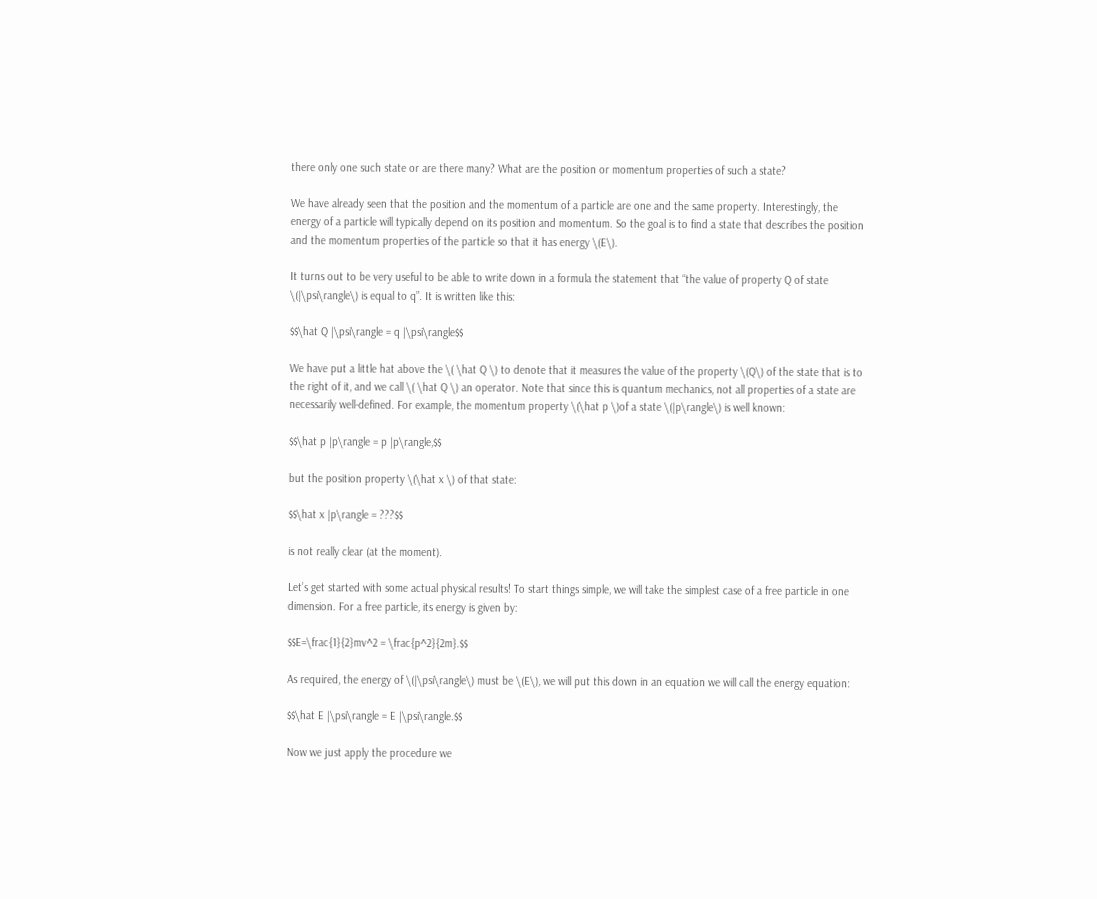there only one such state or are there many? What are the position or momentum properties of such a state?

We have already seen that the position and the momentum of a particle are one and the same property. Interestingly, the energy of a particle will typically depend on its position and momentum. So the goal is to find a state that describes the position and the momentum properties of the particle so that it has energy \(E\).

It turns out to be very useful to be able to write down in a formula the statement that “the value of property Q of state \(|\psi\rangle\) is equal to q”. It is written like this:

$$\hat Q |\psi\rangle = q |\psi\rangle$$

We have put a little hat above the \( \hat Q \) to denote that it measures the value of the property \(Q\) of the state that is to the right of it, and we call \( \hat Q \) an operator. Note that since this is quantum mechanics, not all properties of a state are necessarily well-defined. For example, the momentum property \(\hat p \)of a state \(|p\rangle\) is well known:

$$\hat p |p\rangle = p |p\rangle,$$

but the position property \(\hat x \) of that state:

$$\hat x |p\rangle = ???$$

is not really clear (at the moment).

Let’s get started with some actual physical results! To start things simple, we will take the simplest case of a free particle in one dimension. For a free particle, its energy is given by:

$$E=\frac{1}{2}mv^2 = \frac{p^2}{2m}.$$

As required, the energy of \(|\psi\rangle\) must be \(E\), we will put this down in an equation we will call the energy equation:

$$\hat E |\psi\rangle = E |\psi\rangle.$$

Now we just apply the procedure we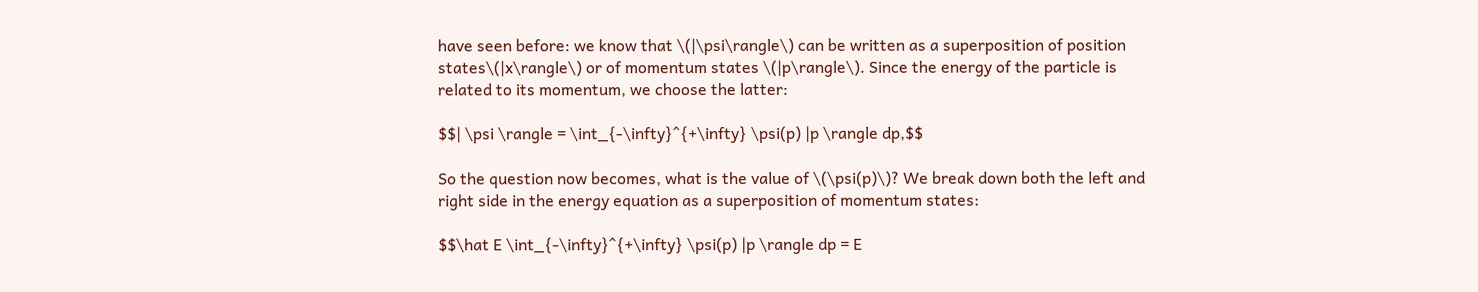have seen before: we know that \(|\psi\rangle\) can be written as a superposition of position states\(|x\rangle\) or of momentum states \(|p\rangle\). Since the energy of the particle is related to its momentum, we choose the latter:

$$| \psi \rangle = \int_{-\infty}^{+\infty} \psi(p) |p \rangle dp,$$

So the question now becomes, what is the value of \(\psi(p)\)? We break down both the left and right side in the energy equation as a superposition of momentum states:

$$\hat E \int_{-\infty}^{+\infty} \psi(p) |p \rangle dp = E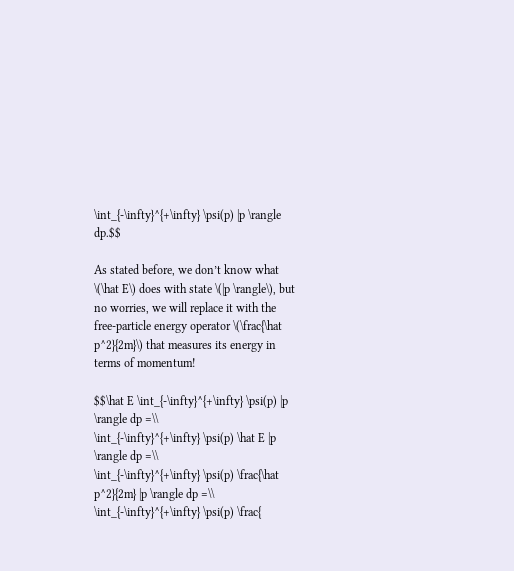\int_{-\infty}^{+\infty} \psi(p) |p \rangle dp.$$

As stated before, we don’t know what \(\hat E\) does with state \(|p \rangle\), but no worries, we will replace it with the free-particle energy operator \(\frac{\hat p^2}{2m}\) that measures its energy in terms of momentum!

$$\hat E \int_{-\infty}^{+\infty} \psi(p) |p \rangle dp =\\
\int_{-\infty}^{+\infty} \psi(p) \hat E |p \rangle dp =\\
\int_{-\infty}^{+\infty} \psi(p) \frac{\hat p^2}{2m} |p \rangle dp =\\
\int_{-\infty}^{+\infty} \psi(p) \frac{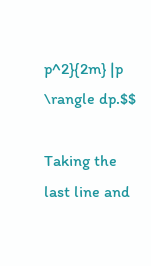p^2}{2m} |p \rangle dp.$$

Taking the last line and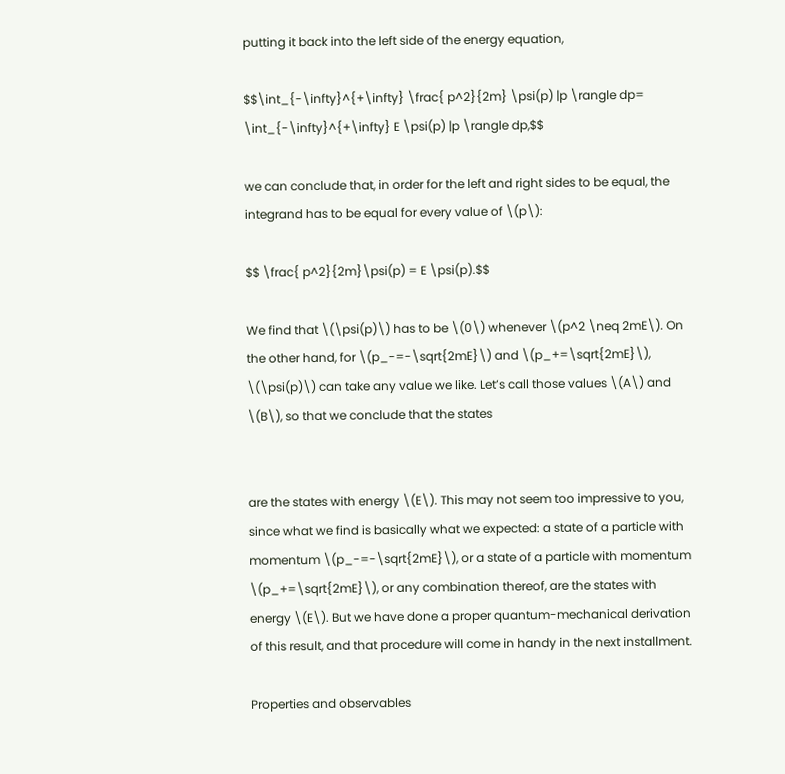putting it back into the left side of the energy equation,

$$\int_{-\infty}^{+\infty} \frac{ p^2}{2m} \psi(p) |p \rangle dp=
\int_{-\infty}^{+\infty} E \psi(p) |p \rangle dp,$$

we can conclude that, in order for the left and right sides to be equal, the integrand has to be equal for every value of \(p\):

$$ \frac{ p^2}{2m}\psi(p) = E \psi(p).$$

We find that \(\psi(p)\) has to be \(0\) whenever \(p^2 \neq 2mE\). On the other hand, for \(p_-=-\sqrt{2mE}\) and \(p_+=\sqrt{2mE}\), \(\psi(p)\) can take any value we like. Let’s call those values \(A\) and \(B\), so that we conclude that the states


are the states with energy \(E\). This may not seem too impressive to you, since what we find is basically what we expected: a state of a particle with momentum \(p_-=-\sqrt{2mE}\), or a state of a particle with momentum \(p_+=\sqrt{2mE}\), or any combination thereof, are the states with energy \(E\). But we have done a proper quantum-mechanical derivation of this result, and that procedure will come in handy in the next installment.

Properties and observables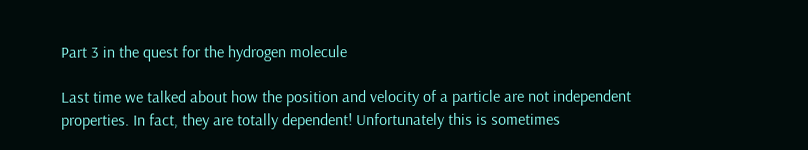Part 3 in the quest for the hydrogen molecule

Last time we talked about how the position and velocity of a particle are not independent properties. In fact, they are totally dependent! Unfortunately this is sometimes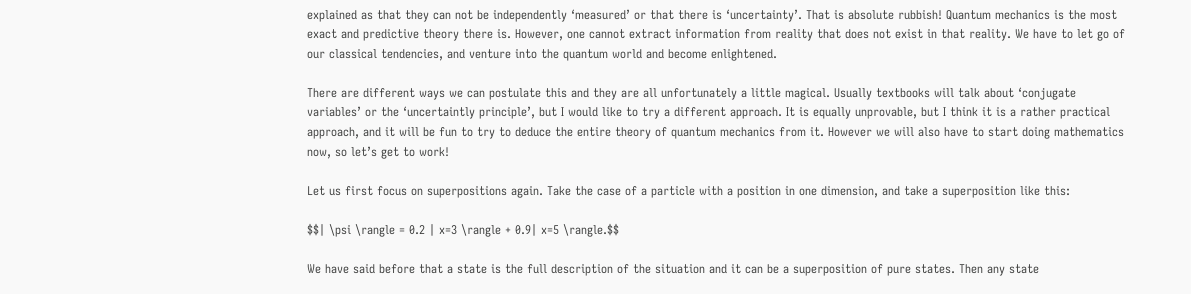explained as that they can not be independently ‘measured’ or that there is ‘uncertainty’. That is absolute rubbish! Quantum mechanics is the most exact and predictive theory there is. However, one cannot extract information from reality that does not exist in that reality. We have to let go of our classical tendencies, and venture into the quantum world and become enlightened.

There are different ways we can postulate this and they are all unfortunately a little magical. Usually textbooks will talk about ‘conjugate variables’ or the ‘uncertaintly principle’, but I would like to try a different approach. It is equally unprovable, but I think it is a rather practical approach, and it will be fun to try to deduce the entire theory of quantum mechanics from it. However we will also have to start doing mathematics now, so let’s get to work!

Let us first focus on superpositions again. Take the case of a particle with a position in one dimension, and take a superposition like this:

$$| \psi \rangle = 0.2 | x=3 \rangle + 0.9| x=5 \rangle.$$

We have said before that a state is the full description of the situation and it can be a superposition of pure states. Then any state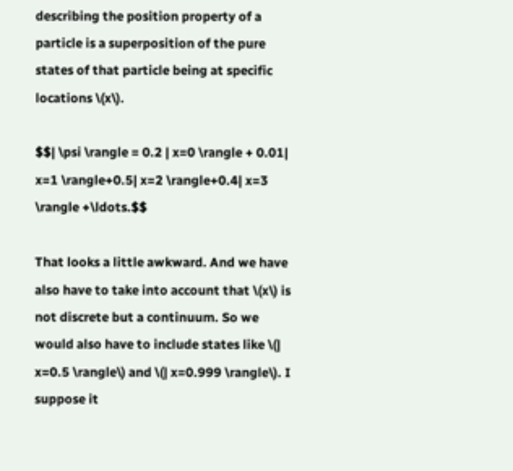describing the position property of a particle is a superposition of the pure states of that particle being at specific locations \(x\).

$$| \psi \rangle = 0.2 | x=0 \rangle + 0.01| x=1 \rangle+0.5| x=2 \rangle+0.4| x=3 \rangle +\ldots.$$

That looks a little awkward. And we have also have to take into account that \(x\) is not discrete but a continuum. So we would also have to include states like \(| x=0.5 \rangle\) and \(| x=0.999 \rangle\). I suppose it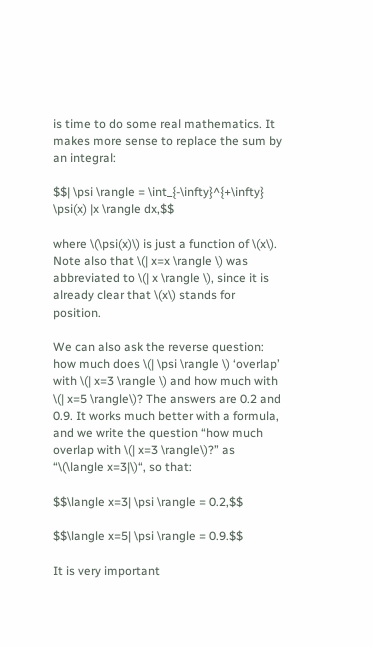is time to do some real mathematics. It makes more sense to replace the sum by an integral:

$$| \psi \rangle = \int_{-\infty}^{+\infty} \psi(x) |x \rangle dx,$$

where \(\psi(x)\) is just a function of \(x\). Note also that \(| x=x \rangle \) was abbreviated to \(| x \rangle \), since it is already clear that \(x\) stands for position.

We can also ask the reverse question: how much does \(| \psi \rangle \) ‘overlap’ with \(| x=3 \rangle \) and how much with \(| x=5 \rangle\)? The answers are 0.2 and 0.9. It works much better with a formula, and we write the question “how much overlap with \(| x=3 \rangle\)?” as “\(\langle x=3|\)“, so that:

$$\langle x=3| \psi \rangle = 0.2,$$

$$\langle x=5| \psi \rangle = 0.9.$$

It is very important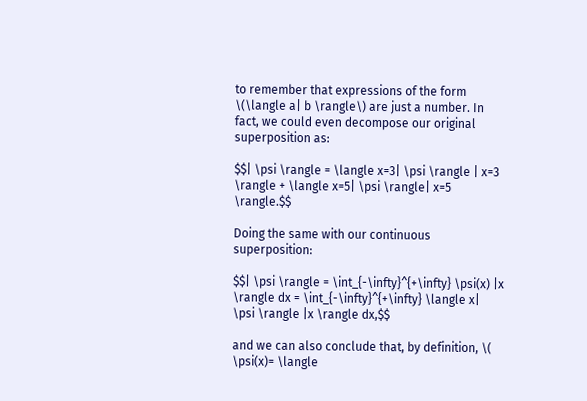to remember that expressions of the form \(\langle a| b \rangle\) are just a number. In fact, we could even decompose our original superposition as:

$$| \psi \rangle = \langle x=3| \psi \rangle | x=3 \rangle + \langle x=5| \psi \rangle| x=5 \rangle.$$

Doing the same with our continuous superposition:

$$| \psi \rangle = \int_{-\infty}^{+\infty} \psi(x) |x \rangle dx = \int_{-\infty}^{+\infty} \langle x| \psi \rangle |x \rangle dx,$$

and we can also conclude that, by definition, \( \psi(x)= \langle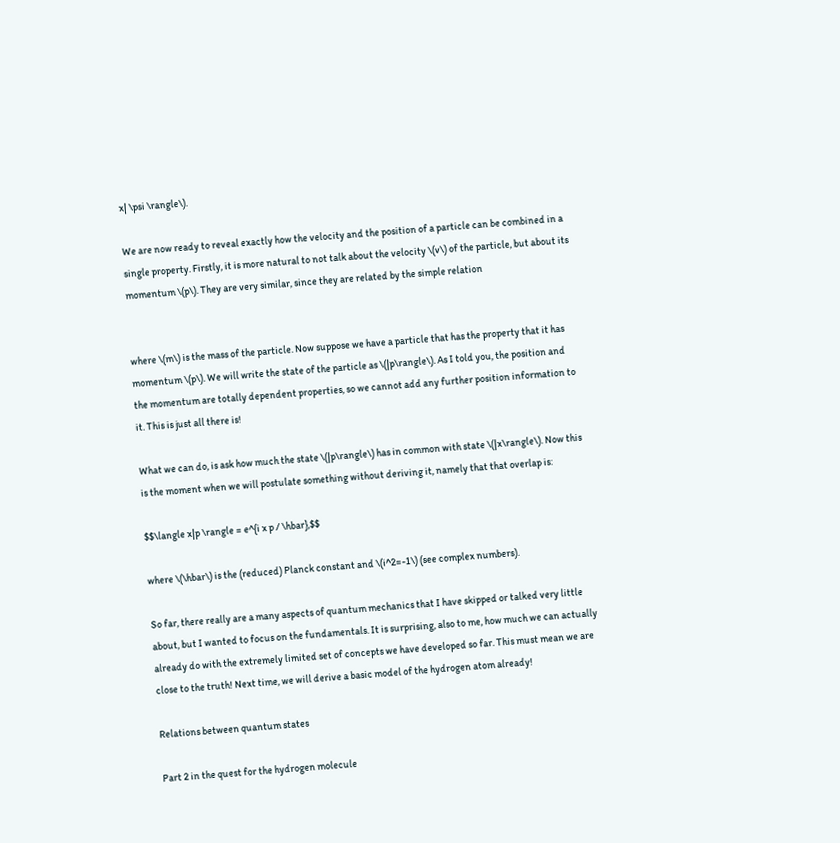x| \psi \rangle\).

We are now ready to reveal exactly how the velocity and the position of a particle can be combined in a single property. Firstly, it is more natural to not talk about the velocity \(v\) of the particle, but about its momentum \(p\). They are very similar, since they are related by the simple relation


where \(m\) is the mass of the particle. Now suppose we have a particle that has the property that it has momentum \(p\). We will write the state of the particle as \(|p\rangle\). As I told you, the position and the momentum are totally dependent properties, so we cannot add any further position information to it. This is just all there is!

What we can do, is ask how much the state \(|p\rangle\) has in common with state \(|x\rangle\). Now this is the moment when we will postulate something without deriving it, namely that that overlap is:

$$\langle x|p \rangle = e^{i x p / \hbar},$$

where \(\hbar\) is the (reduced) Planck constant and \(i^2=-1\) (see complex numbers).

So far, there really are a many aspects of quantum mechanics that I have skipped or talked very little about, but I wanted to focus on the fundamentals. It is surprising, also to me, how much we can actually already do with the extremely limited set of concepts we have developed so far. This must mean we are close to the truth! Next time, we will derive a basic model of the hydrogen atom already!

Relations between quantum states

Part 2 in the quest for the hydrogen molecule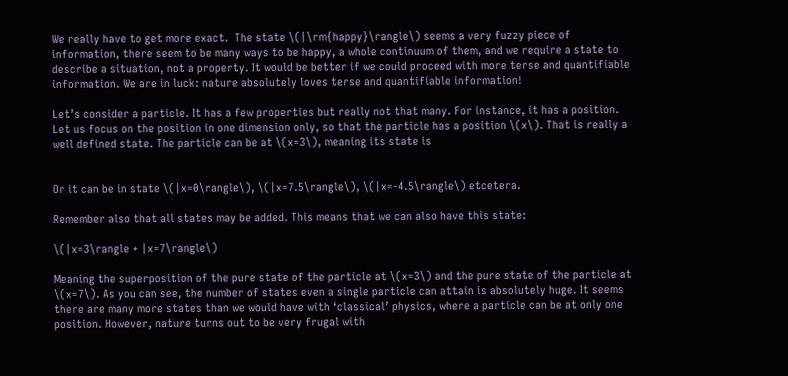We really have to get more exact.  The state \(|\rm{happy}\rangle\) seems a very fuzzy piece of information, there seem to be many ways to be happy, a whole continuum of them, and we require a state to describe a situation, not a property. It would be better if we could proceed with more terse and quantifiable information. We are in luck: nature absolutely loves terse and quantifiable information!

Let’s consider a particle. It has a few properties but really not that many. For instance, it has a position. Let us focus on the position in one dimension only, so that the particle has a position \(x\). That is really a well defined state. The particle can be at \(x=3\), meaning its state is


Or it can be in state \(|x=0\rangle\), \(|x=7.5\rangle\), \(|x=-4.5\rangle\) etcetera.

Remember also that all states may be added. This means that we can also have this state:

\(|x=3\rangle + |x=7\rangle\)

Meaning the superposition of the pure state of the particle at \(x=3\) and the pure state of the particle at \(x=7\). As you can see, the number of states even a single particle can attain is absolutely huge. It seems there are many more states than we would have with ‘classical’ physics, where a particle can be at only one position. However, nature turns out to be very frugal with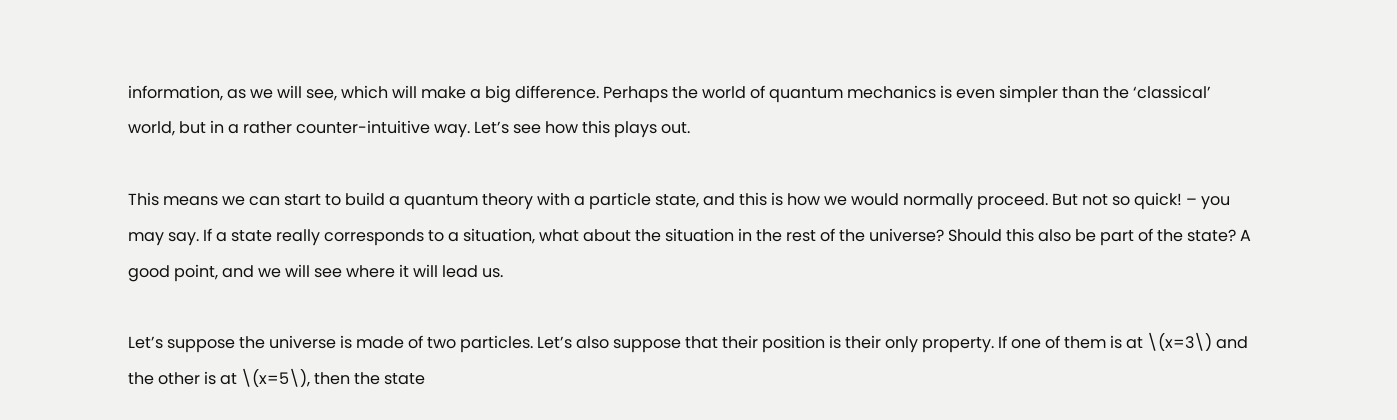information, as we will see, which will make a big difference. Perhaps the world of quantum mechanics is even simpler than the ‘classical’ world, but in a rather counter-intuitive way. Let’s see how this plays out.

This means we can start to build a quantum theory with a particle state, and this is how we would normally proceed. But not so quick! – you may say. If a state really corresponds to a situation, what about the situation in the rest of the universe? Should this also be part of the state? A good point, and we will see where it will lead us.

Let’s suppose the universe is made of two particles. Let’s also suppose that their position is their only property. If one of them is at \(x=3\) and the other is at \(x=5\), then the state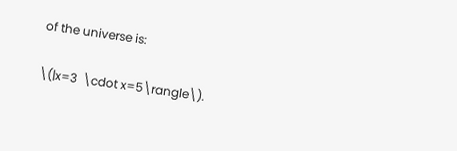of the universe is:

\(|x=3  \cdot x=5\rangle\).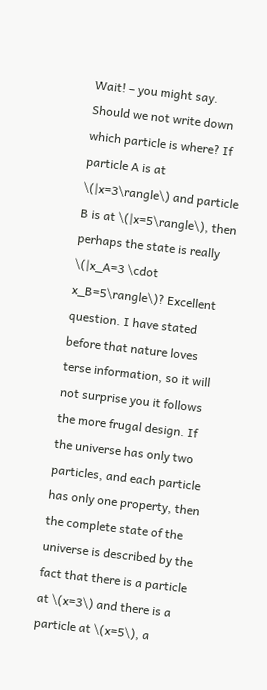Wait! – you might say. Should we not write down which particle is where? If particle A is at \(|x=3\rangle\) and particle B is at \(|x=5\rangle\), then perhaps the state is really \(|x_A=3 \cdot x_B=5\rangle\)? Excellent question. I have stated before that nature loves terse information, so it will not surprise you it follows the more frugal design. If the universe has only two particles, and each particle has only one property, then the complete state of the universe is described by the fact that there is a particle at \(x=3\) and there is a particle at \(x=5\), a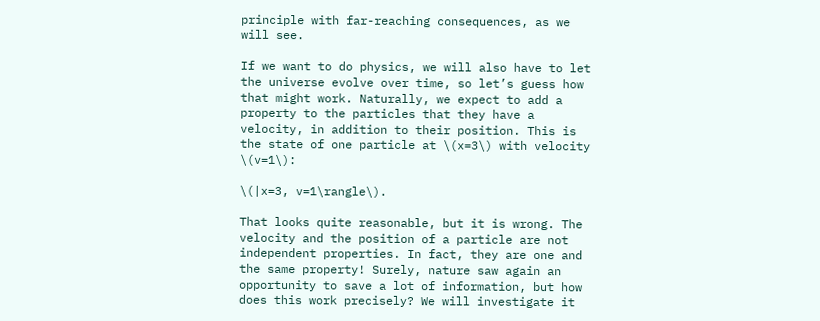principle with far-reaching consequences, as we will see.

If we want to do physics, we will also have to let the universe evolve over time, so let’s guess how that might work. Naturally, we expect to add a property to the particles that they have a velocity, in addition to their position. This is the state of one particle at \(x=3\) with velocity \(v=1\):

\(|x=3, v=1\rangle\).

That looks quite reasonable, but it is wrong. The velocity and the position of a particle are not independent properties. In fact, they are one and the same property! Surely, nature saw again an opportunity to save a lot of information, but how does this work precisely? We will investigate it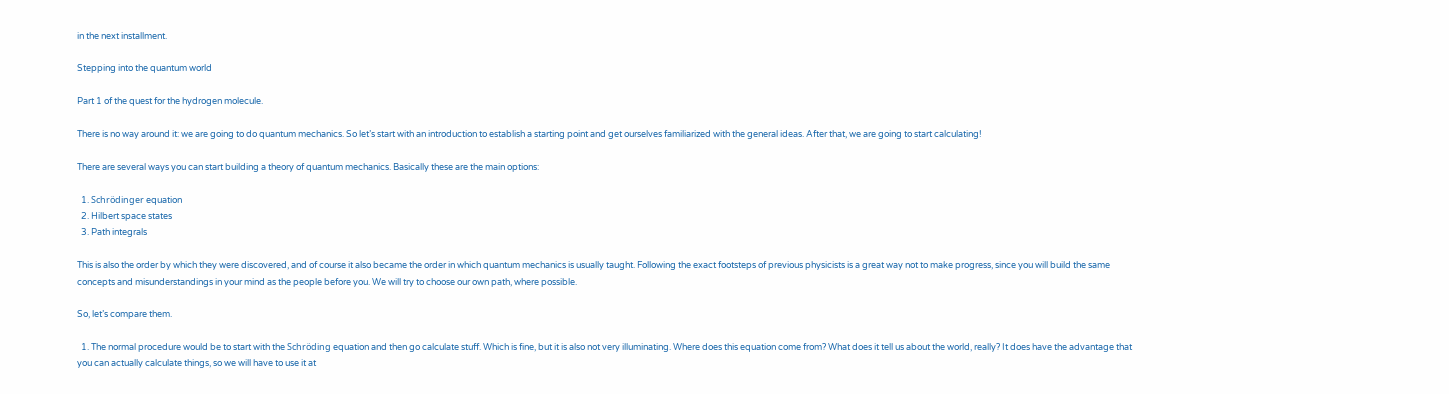in the next installment.

Stepping into the quantum world

Part 1 of the quest for the hydrogen molecule.

There is no way around it: we are going to do quantum mechanics. So let’s start with an introduction to establish a starting point and get ourselves familiarized with the general ideas. After that, we are going to start calculating!

There are several ways you can start building a theory of quantum mechanics. Basically these are the main options:

  1. Schrödinger equation
  2. Hilbert space states
  3. Path integrals

This is also the order by which they were discovered, and of course it also became the order in which quantum mechanics is usually taught. Following the exact footsteps of previous physicists is a great way not to make progress, since you will build the same concepts and misunderstandings in your mind as the people before you. We will try to choose our own path, where possible.

So, let’s compare them.

  1. The normal procedure would be to start with the Schröding equation and then go calculate stuff. Which is fine, but it is also not very illuminating. Where does this equation come from? What does it tell us about the world, really? It does have the advantage that you can actually calculate things, so we will have to use it at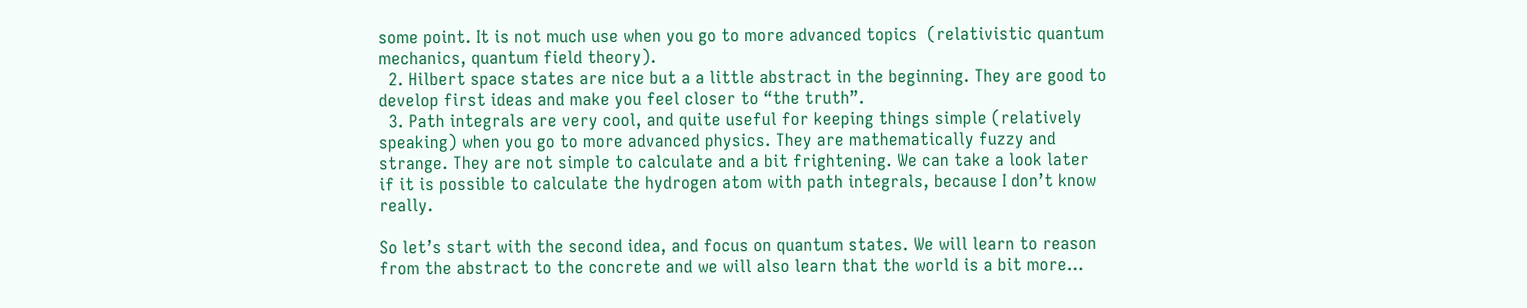some point. It is not much use when you go to more advanced topics  (relativistic quantum mechanics, quantum field theory).
  2. Hilbert space states are nice but a a little abstract in the beginning. They are good to develop first ideas and make you feel closer to “the truth”.
  3. Path integrals are very cool, and quite useful for keeping things simple (relatively speaking) when you go to more advanced physics. They are mathematically fuzzy and strange. They are not simple to calculate and a bit frightening. We can take a look later if it is possible to calculate the hydrogen atom with path integrals, because I don’t know really.

So let’s start with the second idea, and focus on quantum states. We will learn to reason from the abstract to the concrete and we will also learn that the world is a bit more…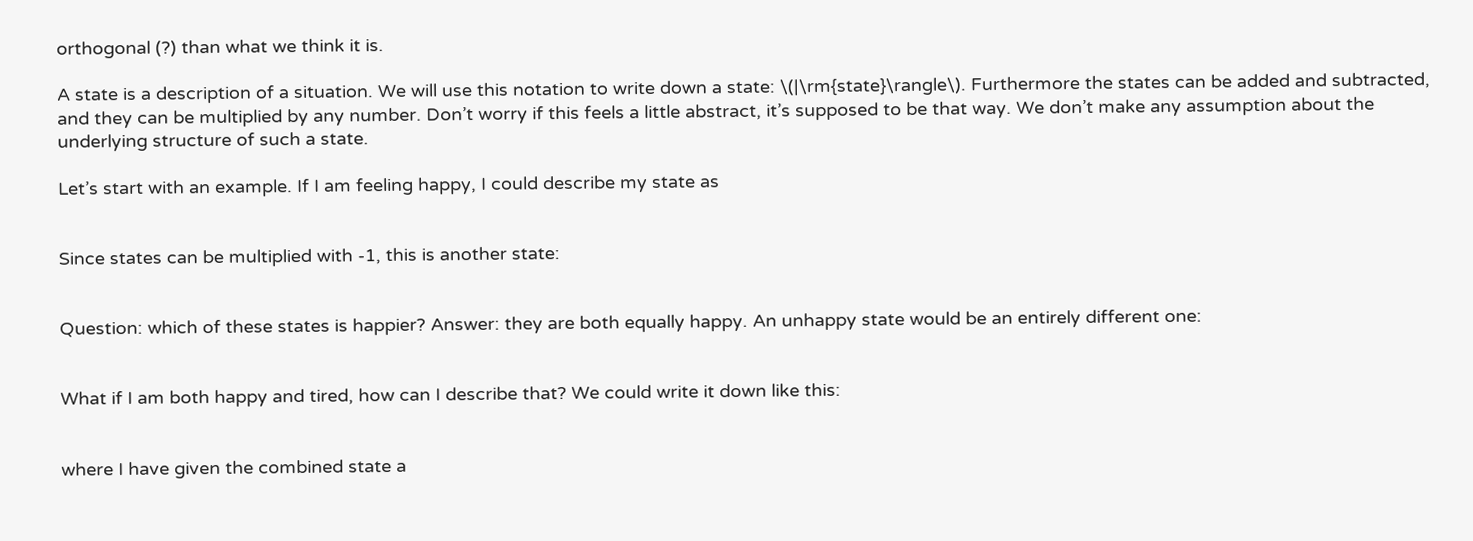orthogonal (?) than what we think it is.

A state is a description of a situation. We will use this notation to write down a state: \(|\rm{state}\rangle\). Furthermore the states can be added and subtracted, and they can be multiplied by any number. Don’t worry if this feels a little abstract, it’s supposed to be that way. We don’t make any assumption about the underlying structure of such a state.

Let’s start with an example. If I am feeling happy, I could describe my state as


Since states can be multiplied with -1, this is another state:


Question: which of these states is happier? Answer: they are both equally happy. An unhappy state would be an entirely different one:


What if I am both happy and tired, how can I describe that? We could write it down like this:


where I have given the combined state a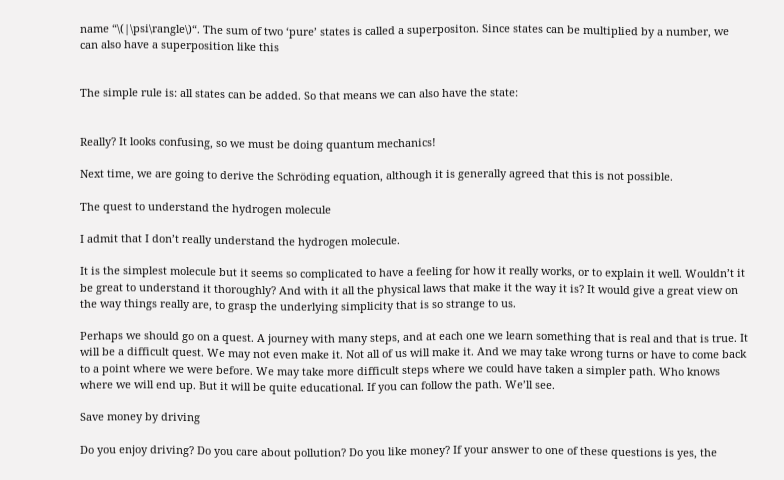name “\(|\psi\rangle\)“. The sum of two ‘pure’ states is called a superpositon. Since states can be multiplied by a number, we can also have a superposition like this


The simple rule is: all states can be added. So that means we can also have the state:


Really? It looks confusing, so we must be doing quantum mechanics!

Next time, we are going to derive the Schröding equation, although it is generally agreed that this is not possible.

The quest to understand the hydrogen molecule

I admit that I don’t really understand the hydrogen molecule.

It is the simplest molecule but it seems so complicated to have a feeling for how it really works, or to explain it well. Wouldn’t it be great to understand it thoroughly? And with it all the physical laws that make it the way it is? It would give a great view on the way things really are, to grasp the underlying simplicity that is so strange to us.

Perhaps we should go on a quest. A journey with many steps, and at each one we learn something that is real and that is true. It will be a difficult quest. We may not even make it. Not all of us will make it. And we may take wrong turns or have to come back to a point where we were before. We may take more difficult steps where we could have taken a simpler path. Who knows where we will end up. But it will be quite educational. If you can follow the path. We’ll see.

Save money by driving

Do you enjoy driving? Do you care about pollution? Do you like money? If your answer to one of these questions is yes, the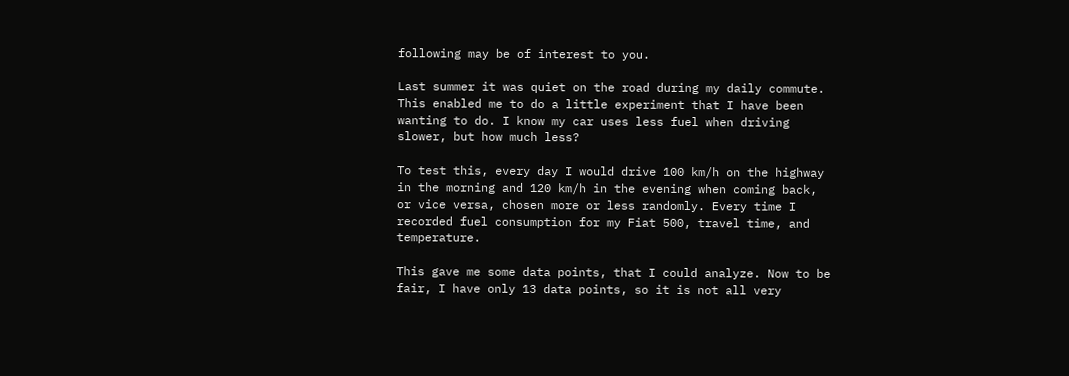following may be of interest to you.

Last summer it was quiet on the road during my daily commute. This enabled me to do a little experiment that I have been wanting to do. I know my car uses less fuel when driving slower, but how much less?

To test this, every day I would drive 100 km/h on the highway in the morning and 120 km/h in the evening when coming back, or vice versa, chosen more or less randomly. Every time I recorded fuel consumption for my Fiat 500, travel time, and temperature.

This gave me some data points, that I could analyze. Now to be fair, I have only 13 data points, so it is not all very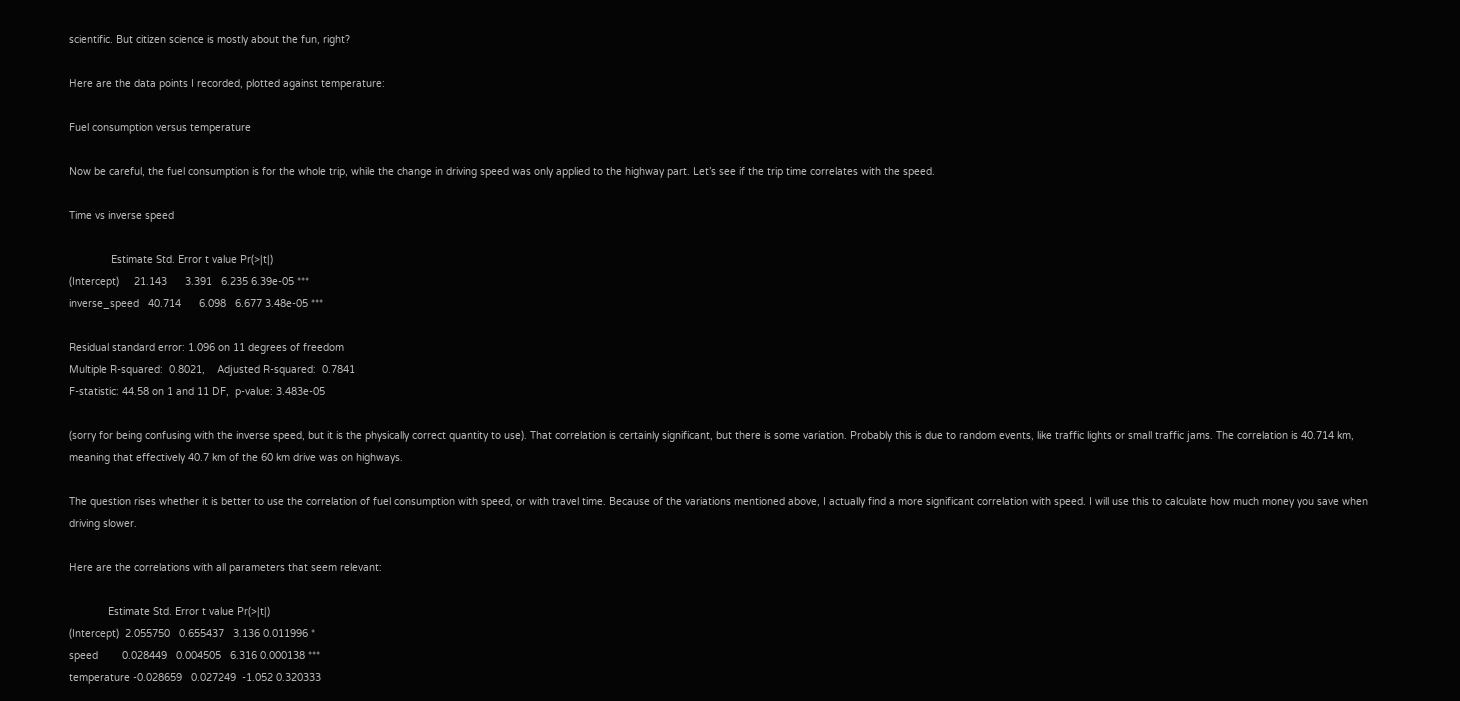scientific. But citizen science is mostly about the fun, right?

Here are the data points I recorded, plotted against temperature:

Fuel consumption versus temperature

Now be careful, the fuel consumption is for the whole trip, while the change in driving speed was only applied to the highway part. Let’s see if the trip time correlates with the speed.

Time vs inverse speed

              Estimate Std. Error t value Pr(>|t|)
(Intercept)     21.143      3.391   6.235 6.39e-05 ***
inverse_speed   40.714      6.098   6.677 3.48e-05 ***

Residual standard error: 1.096 on 11 degrees of freedom
Multiple R-squared:  0.8021,    Adjusted R-squared:  0.7841
F-statistic: 44.58 on 1 and 11 DF,  p-value: 3.483e-05

(sorry for being confusing with the inverse speed, but it is the physically correct quantity to use). That correlation is certainly significant, but there is some variation. Probably this is due to random events, like traffic lights or small traffic jams. The correlation is 40.714 km, meaning that effectively 40.7 km of the 60 km drive was on highways.

The question rises whether it is better to use the correlation of fuel consumption with speed, or with travel time. Because of the variations mentioned above, I actually find a more significant correlation with speed. I will use this to calculate how much money you save when driving slower.

Here are the correlations with all parameters that seem relevant:

             Estimate Std. Error t value Pr(>|t|)
(Intercept)  2.055750   0.655437   3.136 0.011996 *
speed        0.028449   0.004505   6.316 0.000138 ***
temperature -0.028659   0.027249  -1.052 0.320333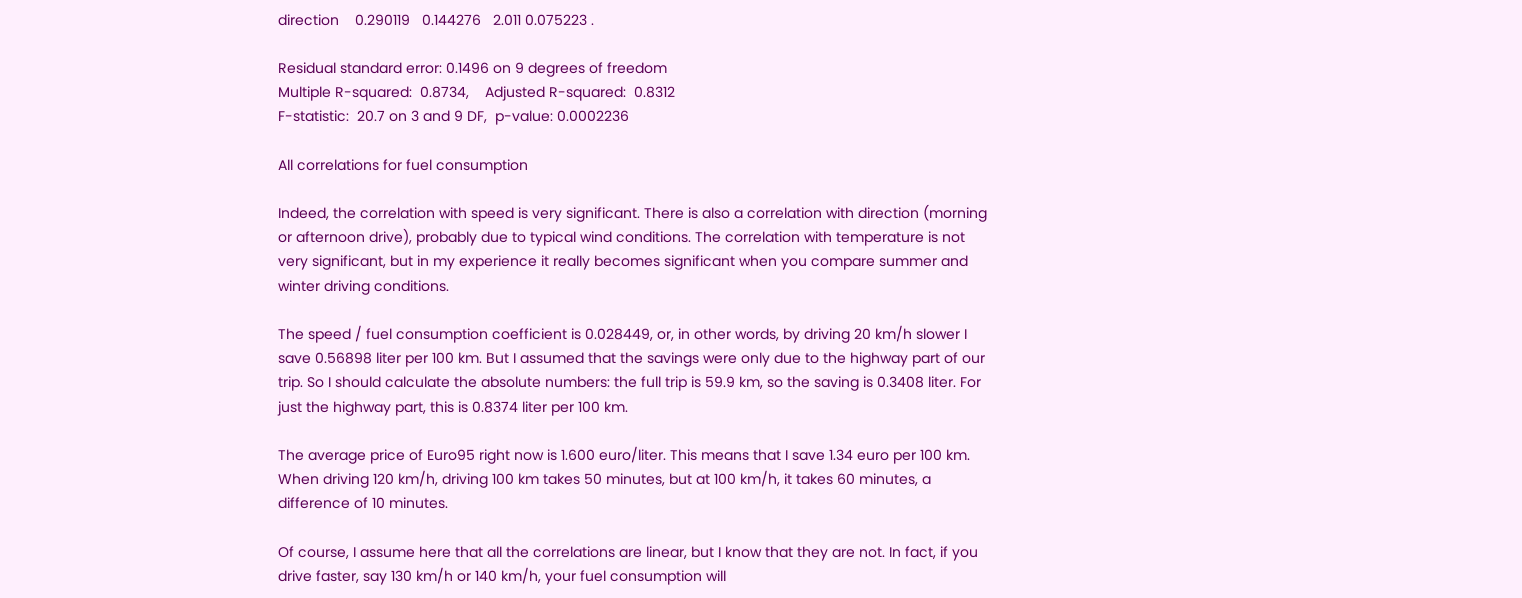direction    0.290119   0.144276   2.011 0.075223 .

Residual standard error: 0.1496 on 9 degrees of freedom
Multiple R-squared:  0.8734,    Adjusted R-squared:  0.8312
F-statistic:  20.7 on 3 and 9 DF,  p-value: 0.0002236

All correlations for fuel consumption

Indeed, the correlation with speed is very significant. There is also a correlation with direction (morning or afternoon drive), probably due to typical wind conditions. The correlation with temperature is not very significant, but in my experience it really becomes significant when you compare summer and winter driving conditions.

The speed / fuel consumption coefficient is 0.028449, or, in other words, by driving 20 km/h slower I save 0.56898 liter per 100 km. But I assumed that the savings were only due to the highway part of our trip. So I should calculate the absolute numbers: the full trip is 59.9 km, so the saving is 0.3408 liter. For just the highway part, this is 0.8374 liter per 100 km.

The average price of Euro95 right now is 1.600 euro/liter. This means that I save 1.34 euro per 100 km. When driving 120 km/h, driving 100 km takes 50 minutes, but at 100 km/h, it takes 60 minutes, a difference of 10 minutes.

Of course, I assume here that all the correlations are linear, but I know that they are not. In fact, if you drive faster, say 130 km/h or 140 km/h, your fuel consumption will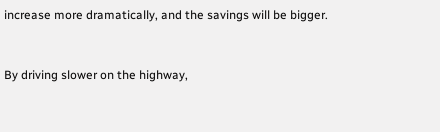increase more dramatically, and the savings will be bigger.


By driving slower on the highway,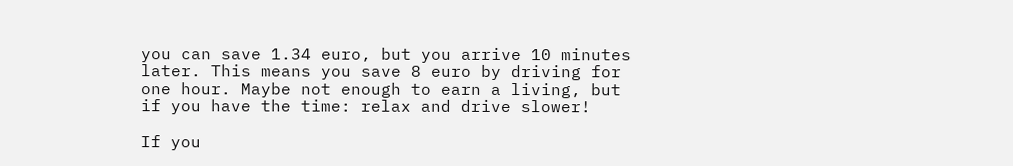you can save 1.34 euro, but you arrive 10 minutes later. This means you save 8 euro by driving for one hour. Maybe not enough to earn a living, but if you have the time: relax and drive slower!

If you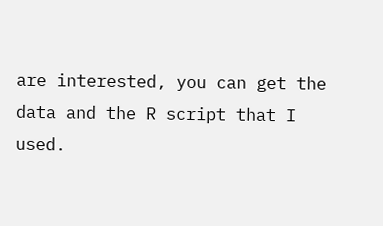are interested, you can get the  data and the R script that I used.